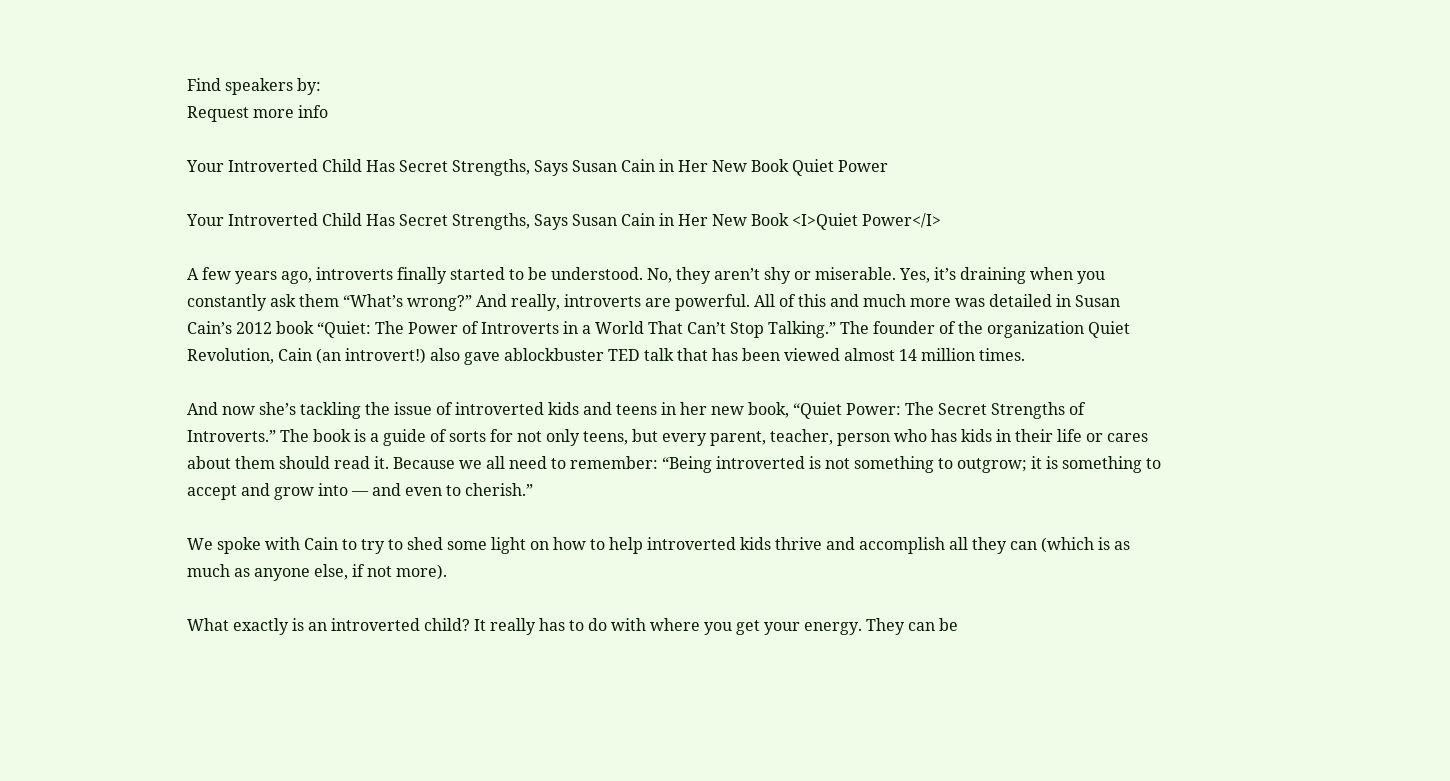Find speakers by:
Request more info

Your Introverted Child Has Secret Strengths, Says Susan Cain in Her New Book Quiet Power

Your Introverted Child Has Secret Strengths, Says Susan Cain in Her New Book <I>Quiet Power</I>

A few years ago, introverts finally started to be understood. No, they aren’t shy or miserable. Yes, it’s draining when you constantly ask them “What’s wrong?” And really, introverts are powerful. All of this and much more was detailed in Susan Cain’s 2012 book “Quiet: The Power of Introverts in a World That Can’t Stop Talking.” The founder of the organization Quiet Revolution, Cain (an introvert!) also gave ablockbuster TED talk that has been viewed almost 14 million times.

And now she’s tackling the issue of introverted kids and teens in her new book, “Quiet Power: The Secret Strengths of Introverts.” The book is a guide of sorts for not only teens, but every parent, teacher, person who has kids in their life or cares about them should read it. Because we all need to remember: “Being introverted is not something to outgrow; it is something to accept and grow into — and even to cherish.”

We spoke with Cain to try to shed some light on how to help introverted kids thrive and accomplish all they can (which is as much as anyone else, if not more).

What exactly is an introverted child? It really has to do with where you get your energy. They can be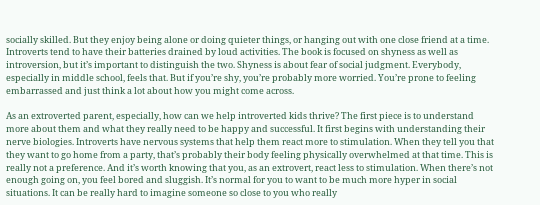socially skilled. But they enjoy being alone or doing quieter things, or hanging out with one close friend at a time. Introverts tend to have their batteries drained by loud activities. The book is focused on shyness as well as introversion, but it’s important to distinguish the two. Shyness is about fear of social judgment. Everybody, especially in middle school, feels that. But if you’re shy, you’re probably more worried. You’re prone to feeling embarrassed and just think a lot about how you might come across.

As an extroverted parent, especially, how can we help introverted kids thrive? The first piece is to understand more about them and what they really need to be happy and successful. It first begins with understanding their nerve biologies. Introverts have nervous systems that help them react more to stimulation. When they tell you that they want to go home from a party, that’s probably their body feeling physically overwhelmed at that time. This is really not a preference. And it’s worth knowing that you, as an extrovert, react less to stimulation. When there’s not enough going on, you feel bored and sluggish. It’s normal for you to want to be much more hyper in social situations. It can be really hard to imagine someone so close to you who really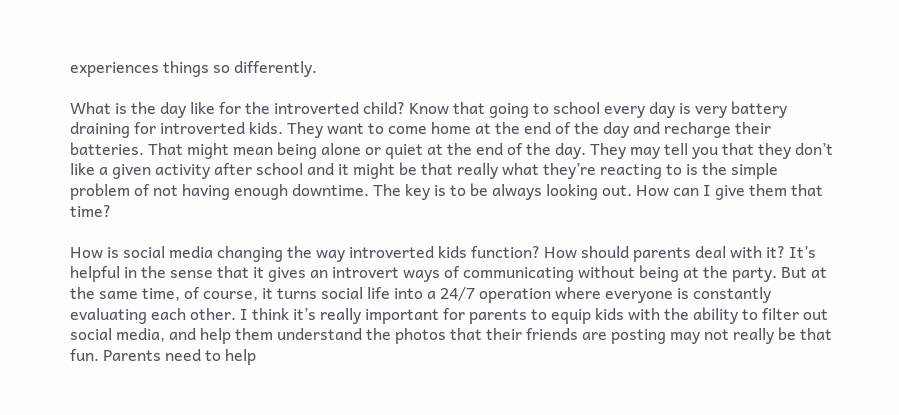experiences things so differently.

What is the day like for the introverted child? Know that going to school every day is very battery draining for introverted kids. They want to come home at the end of the day and recharge their batteries. That might mean being alone or quiet at the end of the day. They may tell you that they don’t like a given activity after school and it might be that really what they’re reacting to is the simple problem of not having enough downtime. The key is to be always looking out. How can I give them that time?

How is social media changing the way introverted kids function? How should parents deal with it? It’s helpful in the sense that it gives an introvert ways of communicating without being at the party. But at the same time, of course, it turns social life into a 24/7 operation where everyone is constantly evaluating each other. I think it’s really important for parents to equip kids with the ability to filter out social media, and help them understand the photos that their friends are posting may not really be that fun. Parents need to help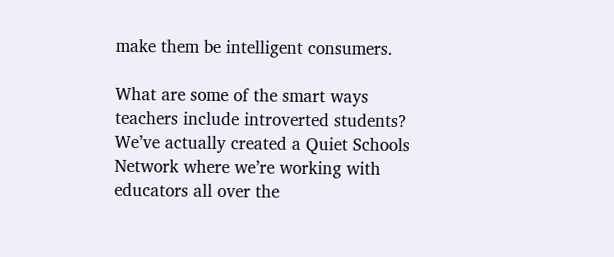make them be intelligent consumers.

What are some of the smart ways teachers include introverted students? We’ve actually created a Quiet Schools Network where we’re working with educators all over the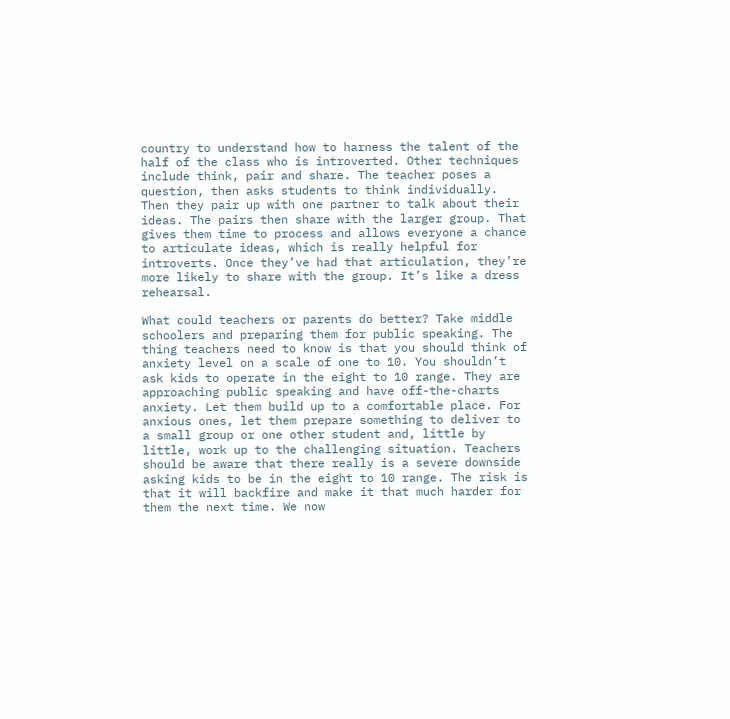country to understand how to harness the talent of the half of the class who is introverted. Other techniques include think, pair and share. The teacher poses a question, then asks students to think individually. Then they pair up with one partner to talk about their ideas. The pairs then share with the larger group. That gives them time to process and allows everyone a chance to articulate ideas, which is really helpful for introverts. Once they’ve had that articulation, they’re more likely to share with the group. It’s like a dress rehearsal.

What could teachers or parents do better? Take middle schoolers and preparing them for public speaking. The thing teachers need to know is that you should think of anxiety level on a scale of one to 10. You shouldn’t ask kids to operate in the eight to 10 range. They are approaching public speaking and have off-the-charts anxiety. Let them build up to a comfortable place. For anxious ones, let them prepare something to deliver to a small group or one other student and, little by little, work up to the challenging situation. Teachers should be aware that there really is a severe downside asking kids to be in the eight to 10 range. The risk is that it will backfire and make it that much harder for them the next time. We now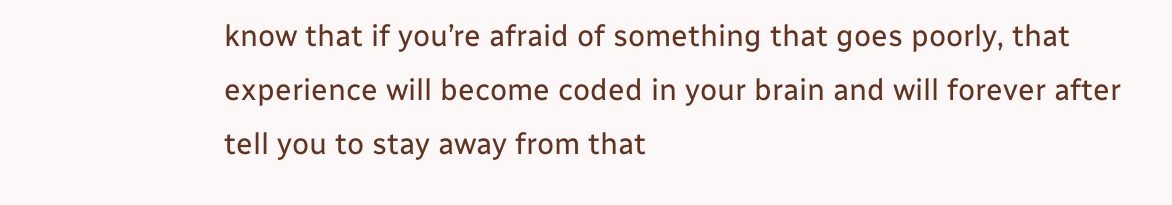know that if you’re afraid of something that goes poorly, that experience will become coded in your brain and will forever after tell you to stay away from that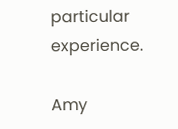particular experience.

Amy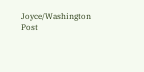Joyce/Washington Post